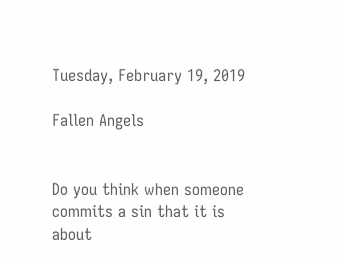Tuesday, February 19, 2019

Fallen Angels


Do you think when someone commits a sin that it is about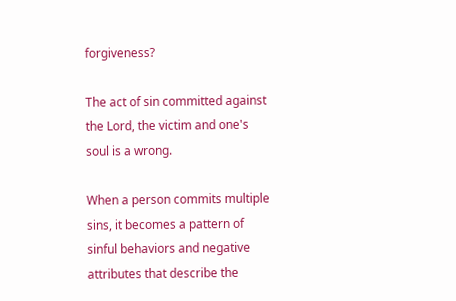forgiveness?

The act of sin committed against the Lord, the victim and one's soul is a wrong.

When a person commits multiple sins, it becomes a pattern of sinful behaviors and negative attributes that describe the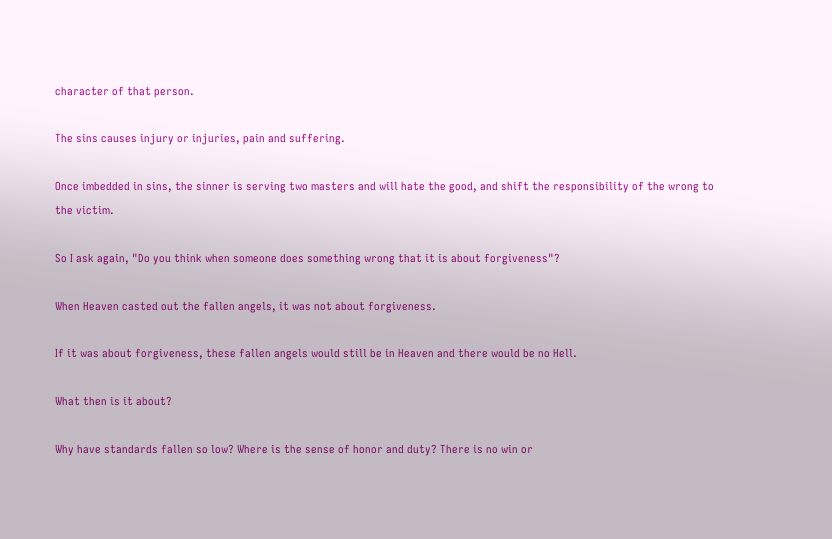character of that person.

The sins causes injury or injuries, pain and suffering.

Once imbedded in sins, the sinner is serving two masters and will hate the good, and shift the responsibility of the wrong to the victim.

So I ask again, "Do you think when someone does something wrong that it is about forgiveness"?

When Heaven casted out the fallen angels, it was not about forgiveness.

If it was about forgiveness, these fallen angels would still be in Heaven and there would be no Hell.

What then is it about?

Why have standards fallen so low? Where is the sense of honor and duty? There is no win or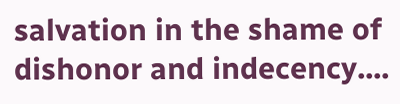salvation in the shame of dishonor and indecency....